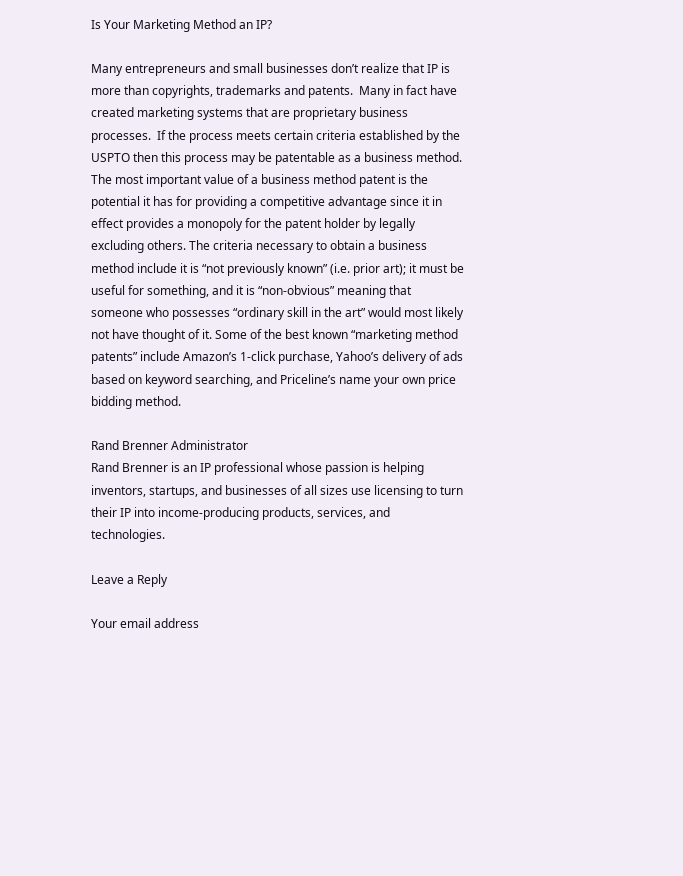Is Your Marketing Method an IP?

Many entrepreneurs and small businesses don’t realize that IP is more than copyrights, trademarks and patents.  Many in fact have created marketing systems that are proprietary business processes.  If the process meets certain criteria established by the USPTO then this process may be patentable as a business method. The most important value of a business method patent is the potential it has for providing a competitive advantage since it in effect provides a monopoly for the patent holder by legally excluding others. The criteria necessary to obtain a business method include it is “not previously known” (i.e. prior art); it must be useful for something, and it is “non-obvious” meaning that someone who possesses “ordinary skill in the art” would most likely not have thought of it. Some of the best known “marketing method patents” include Amazon’s 1-click purchase, Yahoo’s delivery of ads based on keyword searching, and Priceline’s name your own price bidding method.

Rand Brenner Administrator
Rand Brenner is an IP professional whose passion is helping inventors, startups, and businesses of all sizes use licensing to turn their IP into income-producing products, services, and technologies.

Leave a Reply

Your email address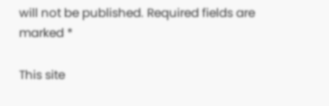will not be published. Required fields are marked *

This site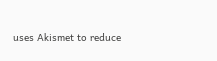uses Akismet to reduce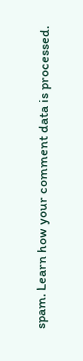spam. Learn how your comment data is processed.